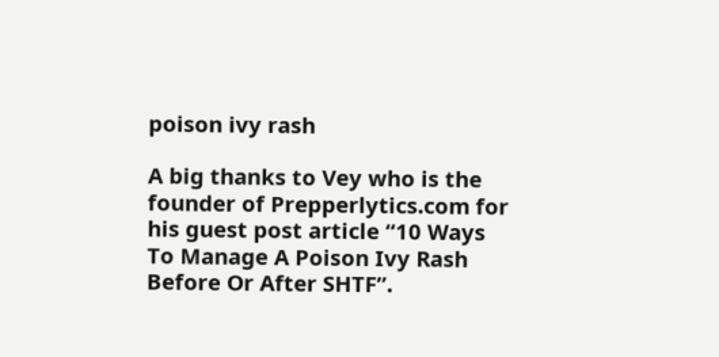poison ivy rash

A big thanks to Vey who is the founder of Prepperlytics.com for his guest post article “10 Ways To Manage A Poison Ivy Rash Before Or After SHTF”.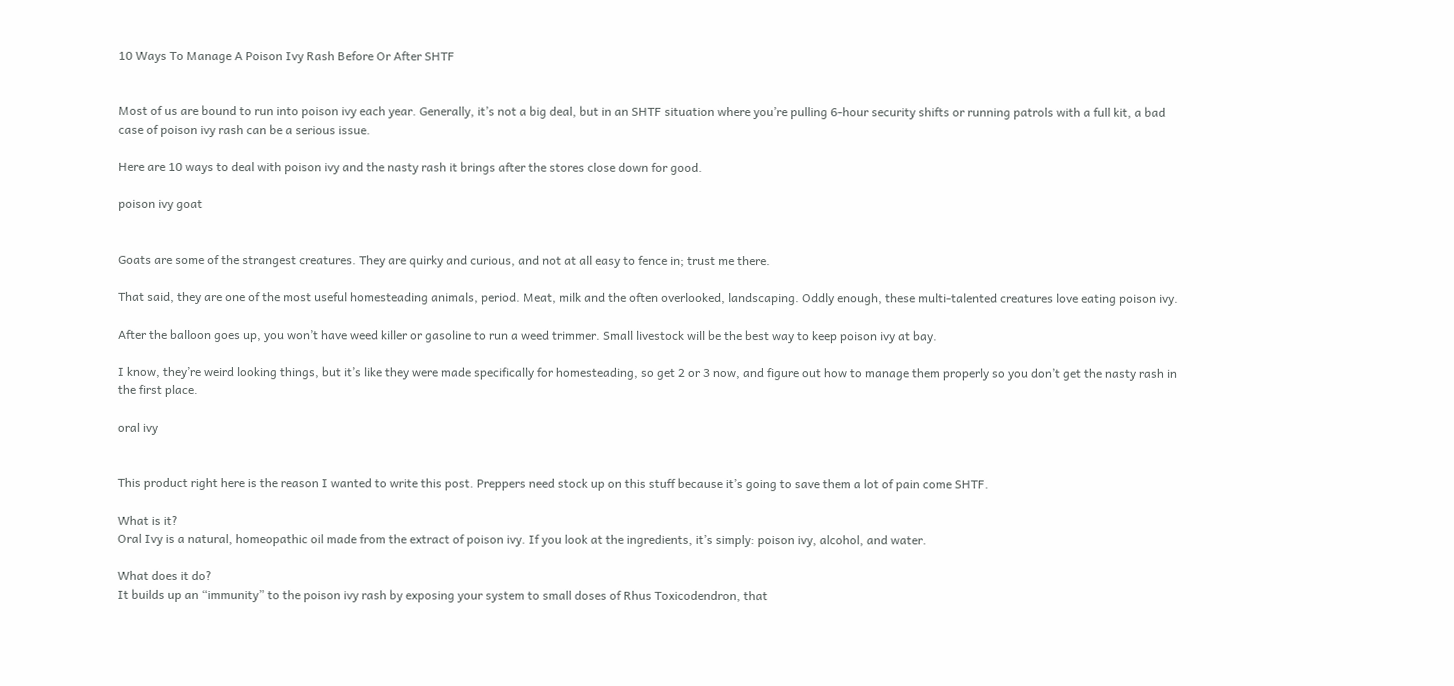10 Ways To Manage A Poison Ivy Rash Before Or After SHTF


Most of us are bound to run into poison ivy each year. Generally, it’s not a big deal, but in an SHTF situation where you’re pulling 6-hour security shifts or running patrols with a full kit, a bad case of poison ivy rash can be a serious issue.

Here are 10 ways to deal with poison ivy and the nasty rash it brings after the stores close down for good.

poison ivy goat


Goats are some of the strangest creatures. They are quirky and curious, and not at all easy to fence in; trust me there.

That said, they are one of the most useful homesteading animals, period. Meat, milk and the often overlooked, landscaping. Oddly enough, these multi-talented creatures love eating poison ivy.

After the balloon goes up, you won’t have weed killer or gasoline to run a weed trimmer. Small livestock will be the best way to keep poison ivy at bay.

I know, they’re weird looking things, but it’s like they were made specifically for homesteading, so get 2 or 3 now, and figure out how to manage them properly so you don’t get the nasty rash in the first place.

oral ivy


This product right here is the reason I wanted to write this post. Preppers need stock up on this stuff because it’s going to save them a lot of pain come SHTF.

What is it?
Oral Ivy is a natural, homeopathic oil made from the extract of poison ivy. If you look at the ingredients, it’s simply: poison ivy, alcohol, and water.

What does it do?
It builds up an “immunity” to the poison ivy rash by exposing your system to small doses of Rhus Toxicodendron, that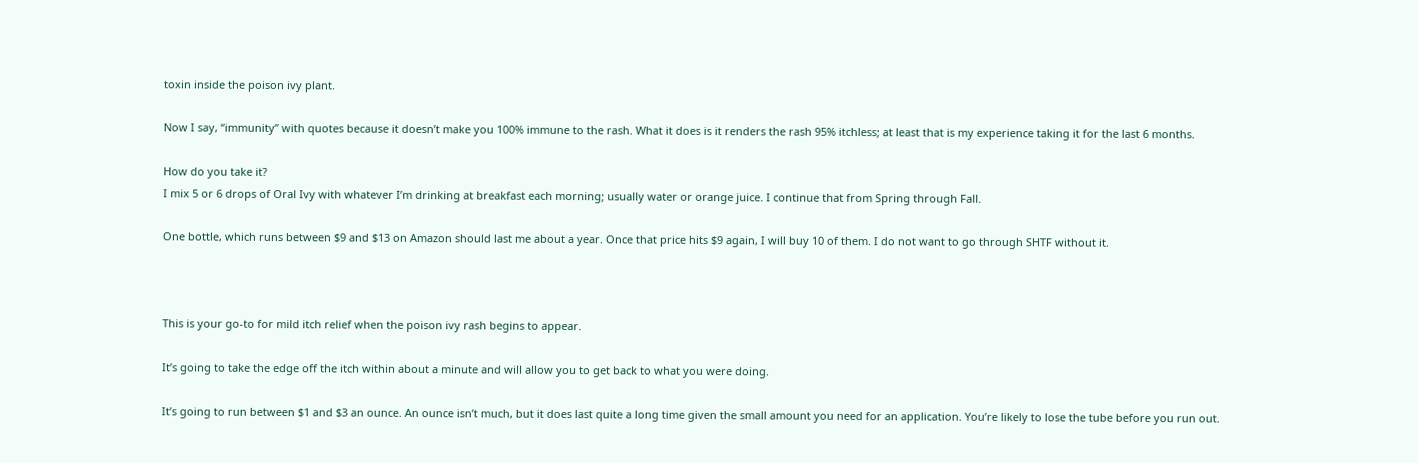toxin inside the poison ivy plant.

Now I say, “immunity” with quotes because it doesn’t make you 100% immune to the rash. What it does is it renders the rash 95% itchless; at least that is my experience taking it for the last 6 months.

How do you take it?
I mix 5 or 6 drops of Oral Ivy with whatever I’m drinking at breakfast each morning; usually water or orange juice. I continue that from Spring through Fall.

One bottle, which runs between $9 and $13 on Amazon should last me about a year. Once that price hits $9 again, I will buy 10 of them. I do not want to go through SHTF without it.



This is your go-to for mild itch relief when the poison ivy rash begins to appear.

It’s going to take the edge off the itch within about a minute and will allow you to get back to what you were doing.

It’s going to run between $1 and $3 an ounce. An ounce isn’t much, but it does last quite a long time given the small amount you need for an application. You’re likely to lose the tube before you run out.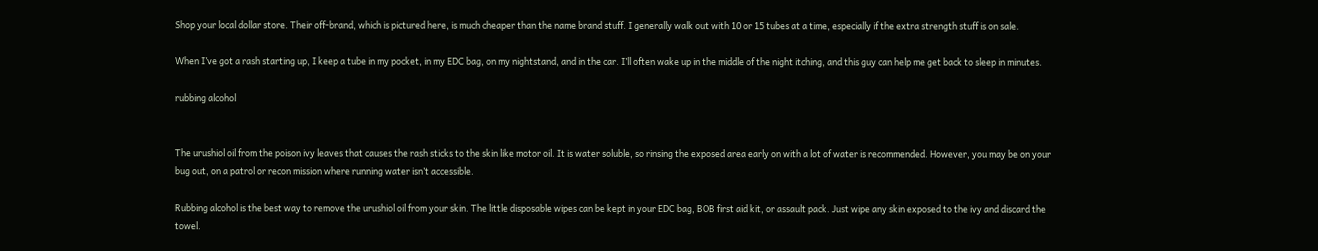Shop your local dollar store. Their off-brand, which is pictured here, is much cheaper than the name brand stuff. I generally walk out with 10 or 15 tubes at a time, especially if the extra strength stuff is on sale.

When I’ve got a rash starting up, I keep a tube in my pocket, in my EDC bag, on my nightstand, and in the car. I’ll often wake up in the middle of the night itching, and this guy can help me get back to sleep in minutes.

rubbing alcohol


The urushiol oil from the poison ivy leaves that causes the rash sticks to the skin like motor oil. It is water soluble, so rinsing the exposed area early on with a lot of water is recommended. However, you may be on your bug out, on a patrol or recon mission where running water isn’t accessible.

Rubbing alcohol is the best way to remove the urushiol oil from your skin. The little disposable wipes can be kept in your EDC bag, BOB first aid kit, or assault pack. Just wipe any skin exposed to the ivy and discard the towel.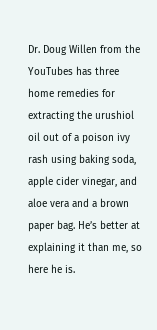Dr. Doug Willen from the YouTubes has three home remedies for extracting the urushiol oil out of a poison ivy rash using baking soda, apple cider vinegar, and aloe vera and a brown paper bag. He’s better at explaining it than me, so here he is.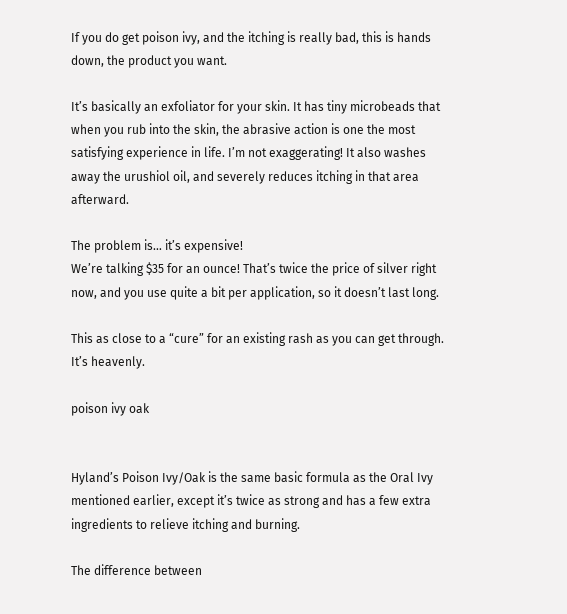If you do get poison ivy, and the itching is really bad, this is hands down, the product you want.

It’s basically an exfoliator for your skin. It has tiny microbeads that when you rub into the skin, the abrasive action is one the most satisfying experience in life. I’m not exaggerating! It also washes away the urushiol oil, and severely reduces itching in that area afterward.

The problem is… it’s expensive!
We’re talking $35 for an ounce! That’s twice the price of silver right now, and you use quite a bit per application, so it doesn’t last long.

This as close to a “cure” for an existing rash as you can get through. It’s heavenly.

poison ivy oak


Hyland’s Poison Ivy/Oak is the same basic formula as the Oral Ivy mentioned earlier, except it’s twice as strong and has a few extra ingredients to relieve itching and burning.

The difference between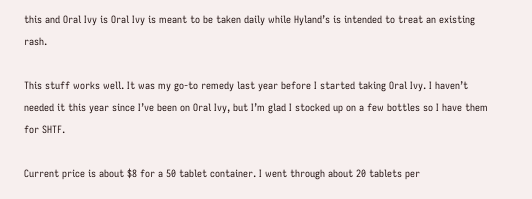this and Oral Ivy is Oral Ivy is meant to be taken daily while Hyland’s is intended to treat an existing rash.

This stuff works well. It was my go-to remedy last year before I started taking Oral Ivy. I haven’t needed it this year since I’ve been on Oral Ivy, but I’m glad I stocked up on a few bottles so I have them for SHTF.

Current price is about $8 for a 50 tablet container. I went through about 20 tablets per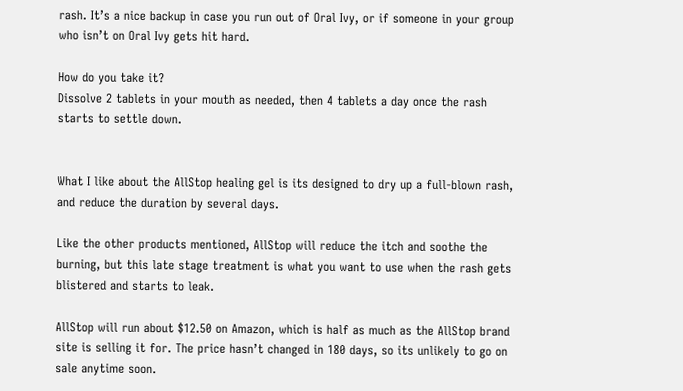rash. It’s a nice backup in case you run out of Oral Ivy, or if someone in your group who isn’t on Oral Ivy gets hit hard.

How do you take it?
Dissolve 2 tablets in your mouth as needed, then 4 tablets a day once the rash starts to settle down.


What I like about the AllStop healing gel is its designed to dry up a full-blown rash, and reduce the duration by several days.

Like the other products mentioned, AllStop will reduce the itch and soothe the burning, but this late stage treatment is what you want to use when the rash gets blistered and starts to leak.

AllStop will run about $12.50 on Amazon, which is half as much as the AllStop brand site is selling it for. The price hasn’t changed in 180 days, so its unlikely to go on sale anytime soon.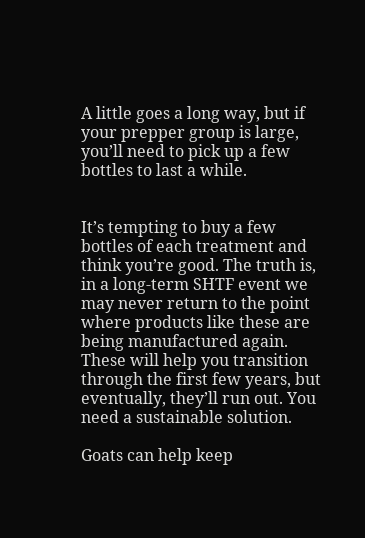A little goes a long way, but if your prepper group is large, you’ll need to pick up a few bottles to last a while.


It’s tempting to buy a few bottles of each treatment and think you’re good. The truth is, in a long-term SHTF event we may never return to the point where products like these are being manufactured again. These will help you transition through the first few years, but eventually, they’ll run out. You need a sustainable solution.

Goats can help keep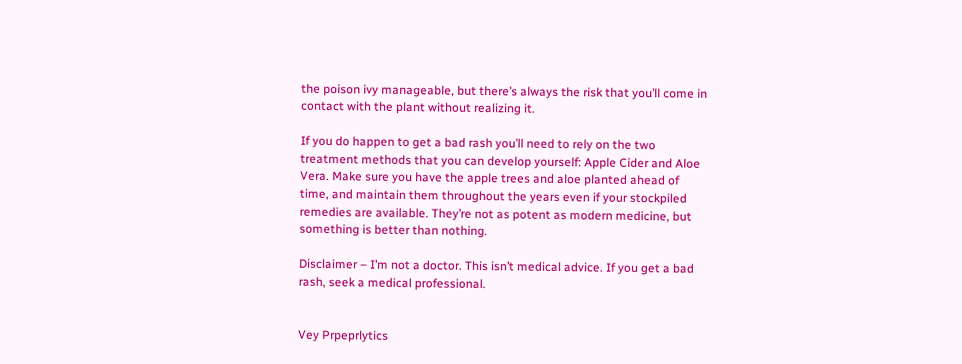the poison ivy manageable, but there’s always the risk that you’ll come in contact with the plant without realizing it.

If you do happen to get a bad rash you’ll need to rely on the two treatment methods that you can develop yourself: Apple Cider and Aloe Vera. Make sure you have the apple trees and aloe planted ahead of time, and maintain them throughout the years even if your stockpiled remedies are available. They’re not as potent as modern medicine, but something is better than nothing.

Disclaimer – I’m not a doctor. This isn’t medical advice. If you get a bad rash, seek a medical professional.


Vey Prpeprlytics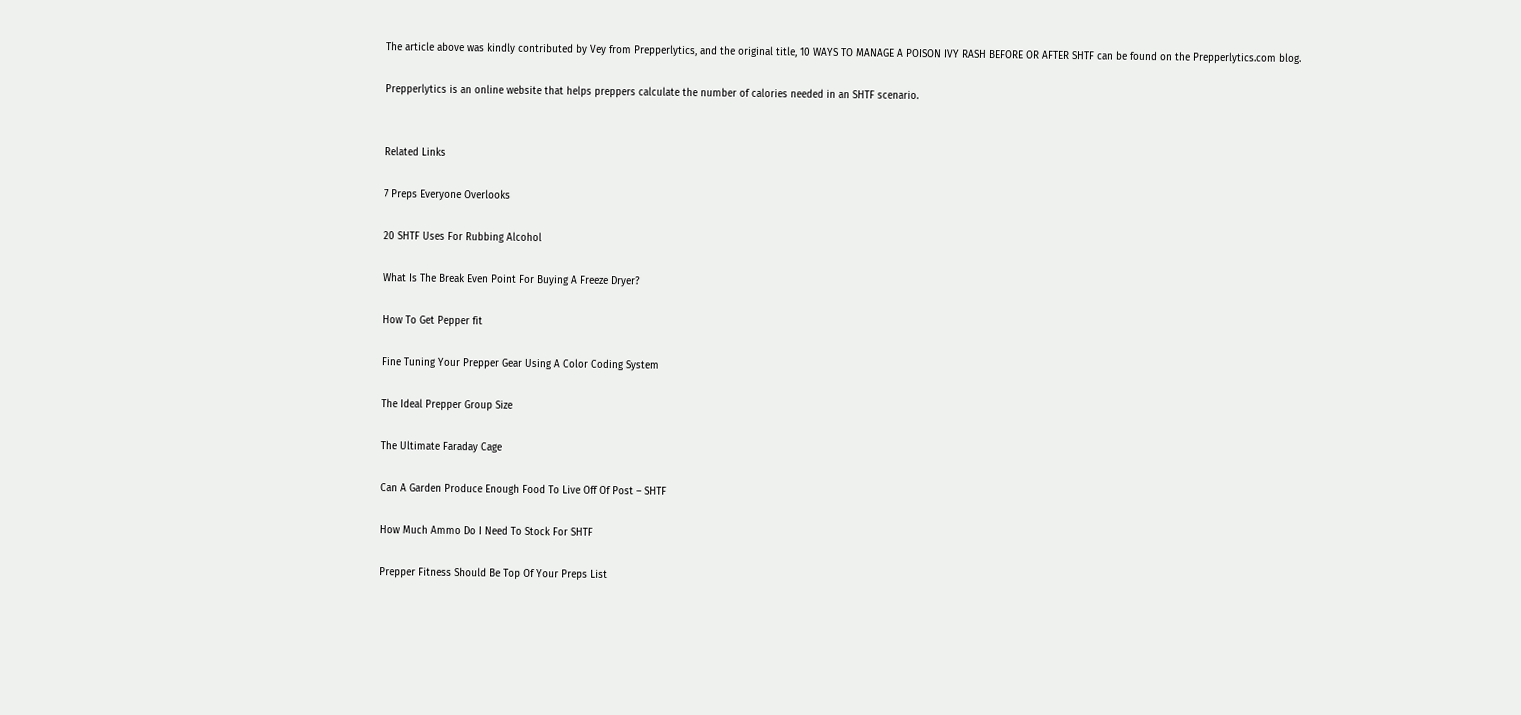The article above was kindly contributed by Vey from Prepperlytics, and the original title, 10 WAYS TO MANAGE A POISON IVY RASH BEFORE OR AFTER SHTF can be found on the Prepperlytics.com blog.

Prepperlytics is an online website that helps preppers calculate the number of calories needed in an SHTF scenario.


Related Links

7 Preps Everyone Overlooks

20 SHTF Uses For Rubbing Alcohol

What Is The Break Even Point For Buying A Freeze Dryer?

How To Get Pepper fit

Fine Tuning Your Prepper Gear Using A Color Coding System

The Ideal Prepper Group Size

The Ultimate Faraday Cage

Can A Garden Produce Enough Food To Live Off Of Post – SHTF

How Much Ammo Do I Need To Stock For SHTF

Prepper Fitness Should Be Top Of Your Preps List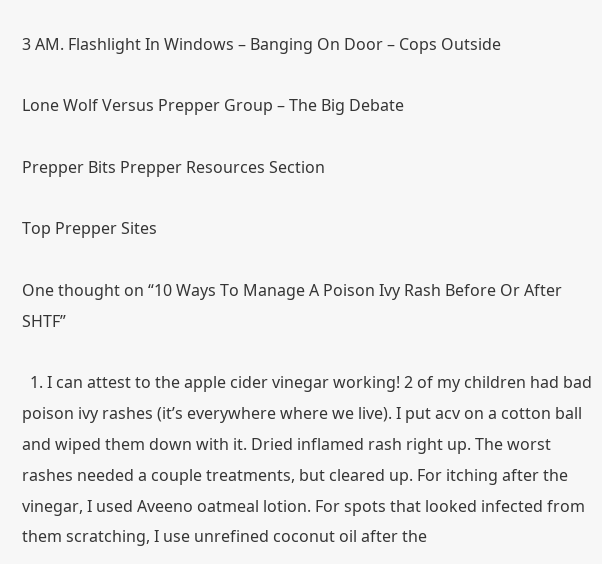3 AM. Flashlight In Windows – Banging On Door – Cops Outside

Lone Wolf Versus Prepper Group – The Big Debate

Prepper Bits Prepper Resources Section

Top Prepper Sites

One thought on “10 Ways To Manage A Poison Ivy Rash Before Or After SHTF”

  1. I can attest to the apple cider vinegar working! 2 of my children had bad poison ivy rashes (it’s everywhere where we live). I put acv on a cotton ball and wiped them down with it. Dried inflamed rash right up. The worst rashes needed a couple treatments, but cleared up. For itching after the vinegar, I used Aveeno oatmeal lotion. For spots that looked infected from them scratching, I use unrefined coconut oil after the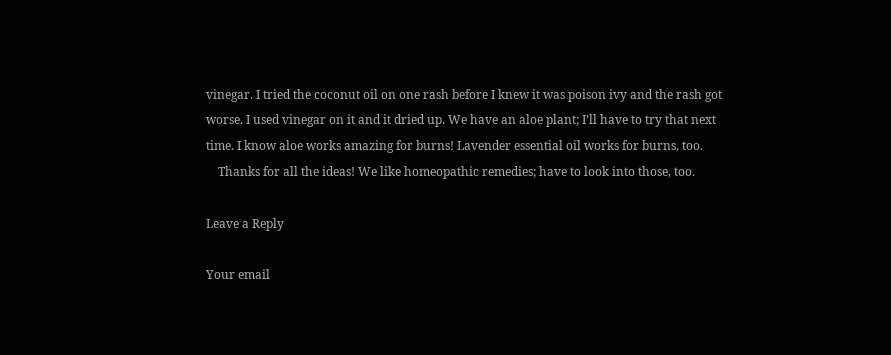vinegar. I tried the coconut oil on one rash before I knew it was poison ivy and the rash got worse. I used vinegar on it and it dried up. We have an aloe plant; I’ll have to try that next time. I know aloe works amazing for burns! Lavender essential oil works for burns, too.
    Thanks for all the ideas! We like homeopathic remedies; have to look into those, too.

Leave a Reply

Your email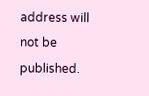address will not be published.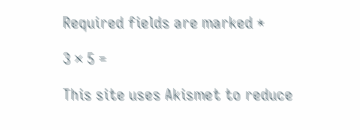Required fields are marked *

3 × 5 =

This site uses Akismet to reduce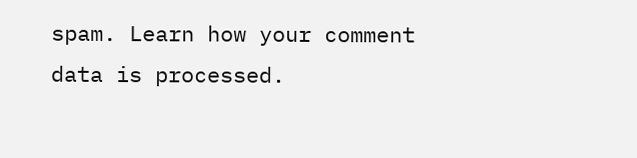spam. Learn how your comment data is processed.